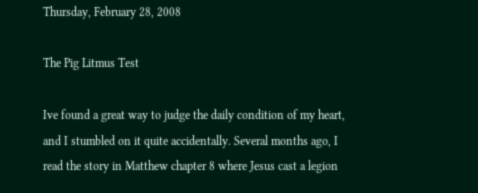Thursday, February 28, 2008

The Pig Litmus Test

Ive found a great way to judge the daily condition of my heart, and I stumbled on it quite accidentally. Several months ago, I read the story in Matthew chapter 8 where Jesus cast a legion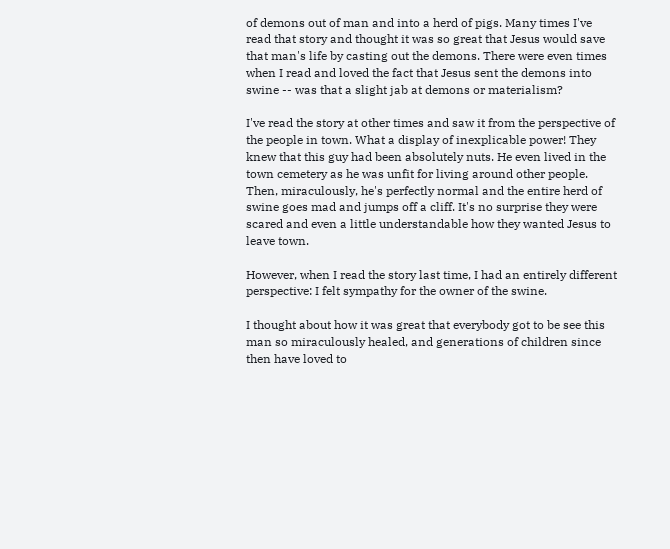of demons out of man and into a herd of pigs. Many times I've read that story and thought it was so great that Jesus would save that man's life by casting out the demons. There were even times when I read and loved the fact that Jesus sent the demons into swine -- was that a slight jab at demons or materialism?

I've read the story at other times and saw it from the perspective of the people in town. What a display of inexplicable power! They knew that this guy had been absolutely nuts. He even lived in the town cemetery as he was unfit for living around other people. Then, miraculously, he's perfectly normal and the entire herd of swine goes mad and jumps off a cliff. It's no surprise they were scared and even a little understandable how they wanted Jesus to leave town.

However, when I read the story last time, I had an entirely different perspective: I felt sympathy for the owner of the swine.

I thought about how it was great that everybody got to be see this man so miraculously healed, and generations of children since then have loved to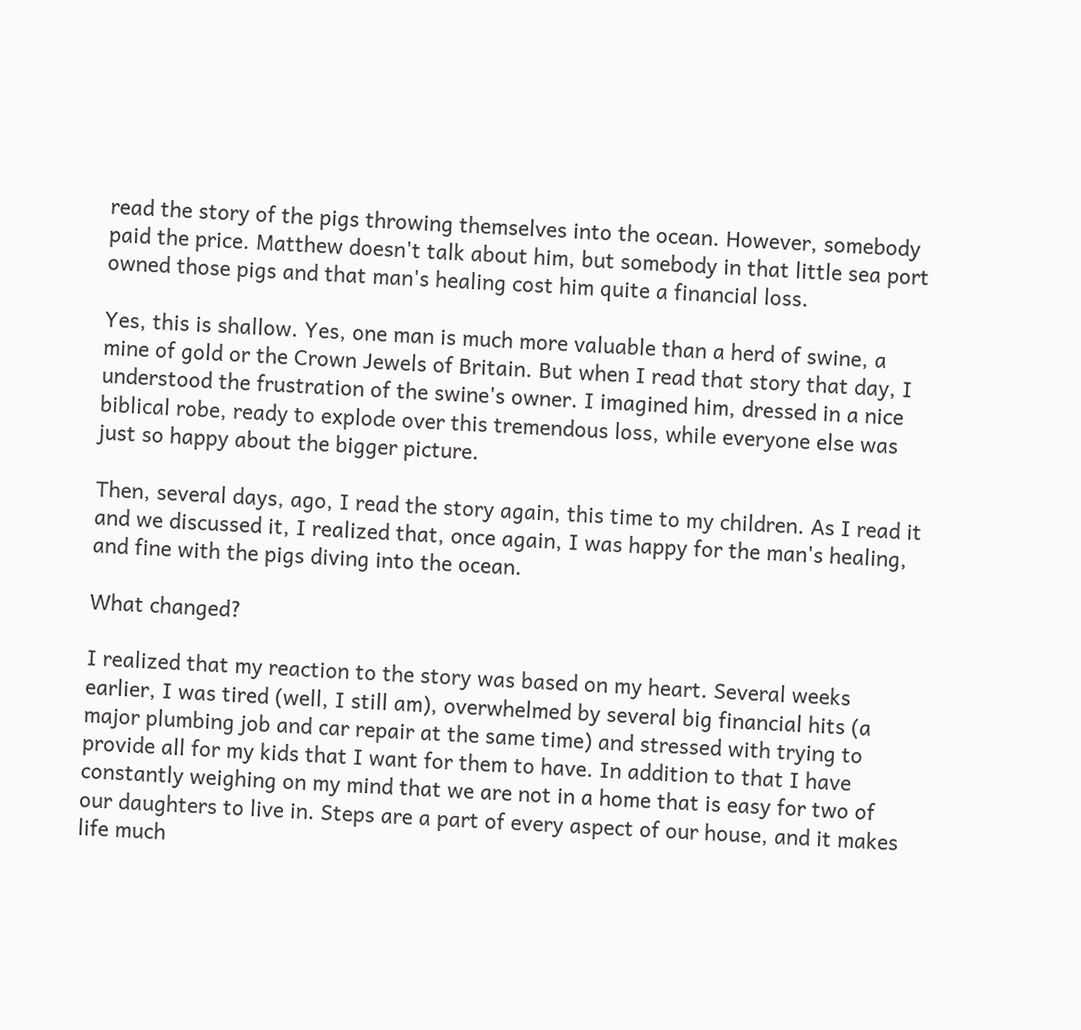read the story of the pigs throwing themselves into the ocean. However, somebody paid the price. Matthew doesn't talk about him, but somebody in that little sea port owned those pigs and that man's healing cost him quite a financial loss.

Yes, this is shallow. Yes, one man is much more valuable than a herd of swine, a mine of gold or the Crown Jewels of Britain. But when I read that story that day, I understood the frustration of the swine's owner. I imagined him, dressed in a nice biblical robe, ready to explode over this tremendous loss, while everyone else was just so happy about the bigger picture.

Then, several days, ago, I read the story again, this time to my children. As I read it and we discussed it, I realized that, once again, I was happy for the man's healing, and fine with the pigs diving into the ocean.

What changed?

I realized that my reaction to the story was based on my heart. Several weeks earlier, I was tired (well, I still am), overwhelmed by several big financial hits (a major plumbing job and car repair at the same time) and stressed with trying to provide all for my kids that I want for them to have. In addition to that I have constantly weighing on my mind that we are not in a home that is easy for two of our daughters to live in. Steps are a part of every aspect of our house, and it makes life much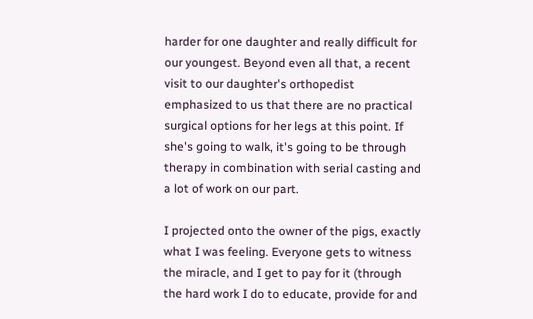harder for one daughter and really difficult for our youngest. Beyond even all that, a recent visit to our daughter's orthopedist emphasized to us that there are no practical surgical options for her legs at this point. If she's going to walk, it's going to be through therapy in combination with serial casting and a lot of work on our part.

I projected onto the owner of the pigs, exactly what I was feeling. Everyone gets to witness the miracle, and I get to pay for it (through the hard work I do to educate, provide for and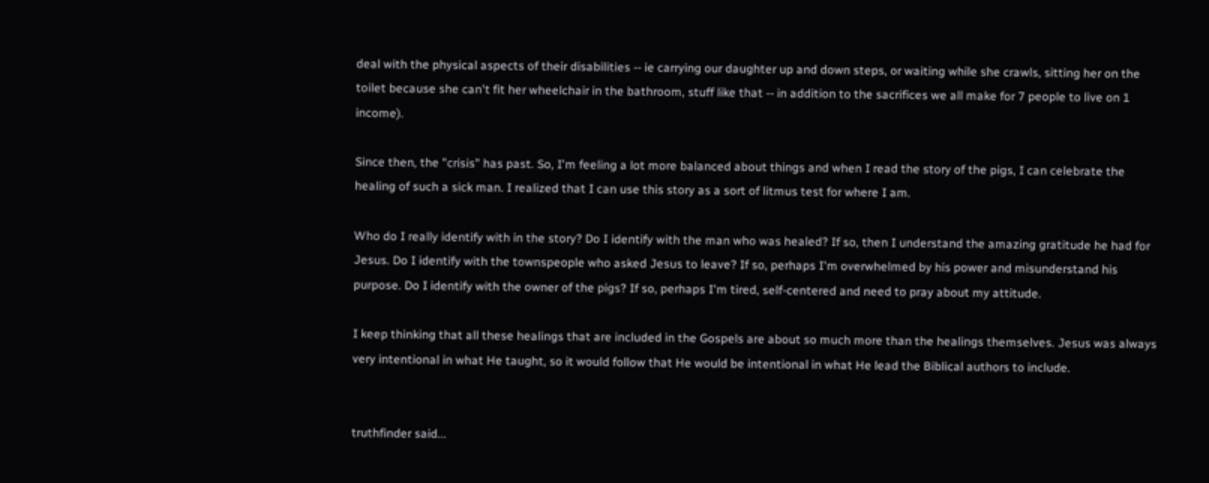deal with the physical aspects of their disabilities -- ie carrying our daughter up and down steps, or waiting while she crawls, sitting her on the toilet because she can't fit her wheelchair in the bathroom, stuff like that -- in addition to the sacrifices we all make for 7 people to live on 1 income).

Since then, the "crisis" has past. So, I'm feeling a lot more balanced about things and when I read the story of the pigs, I can celebrate the healing of such a sick man. I realized that I can use this story as a sort of litmus test for where I am.

Who do I really identify with in the story? Do I identify with the man who was healed? If so, then I understand the amazing gratitude he had for Jesus. Do I identify with the townspeople who asked Jesus to leave? If so, perhaps I'm overwhelmed by his power and misunderstand his purpose. Do I identify with the owner of the pigs? If so, perhaps I'm tired, self-centered and need to pray about my attitude.

I keep thinking that all these healings that are included in the Gospels are about so much more than the healings themselves. Jesus was always very intentional in what He taught, so it would follow that He would be intentional in what He lead the Biblical authors to include.


truthfinder said...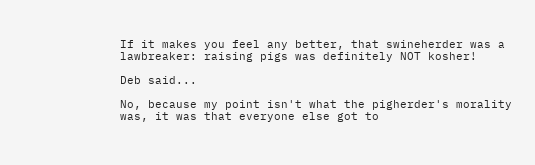If it makes you feel any better, that swineherder was a lawbreaker: raising pigs was definitely NOT kosher!

Deb said...

No, because my point isn't what the pigherder's morality was, it was that everyone else got to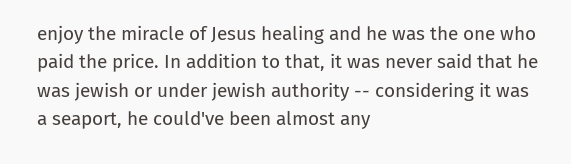enjoy the miracle of Jesus healing and he was the one who paid the price. In addition to that, it was never said that he was jewish or under jewish authority -- considering it was a seaport, he could've been almost any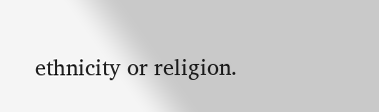ethnicity or religion.